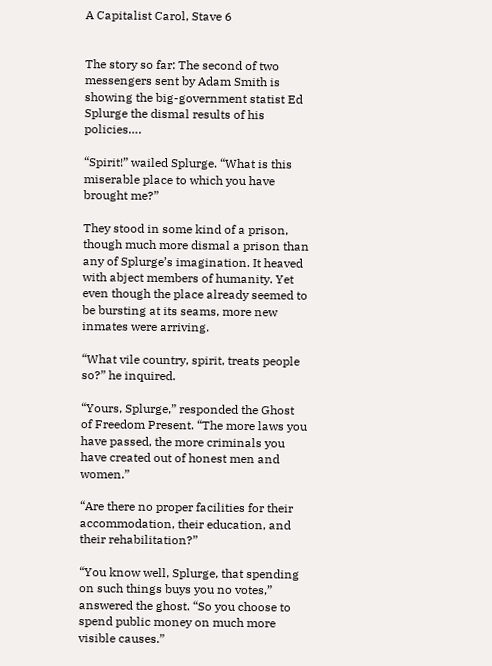A Capitalist Carol, Stave 6


The story so far: The second of two messengers sent by Adam Smith is showing the big-government statist Ed Splurge the dismal results of his policies….

“Spirit!” wailed Splurge. “What is this miserable place to which you have brought me?”

They stood in some kind of a prison, though much more dismal a prison than any of Splurge’s imagination. It heaved with abject members of humanity. Yet even though the place already seemed to be bursting at its seams, more new inmates were arriving.

“What vile country, spirit, treats people so?” he inquired.

“Yours, Splurge,” responded the Ghost of Freedom Present. “The more laws you have passed, the more criminals you have created out of honest men and women.”

“Are there no proper facilities for their accommodation, their education, and their rehabilitation?”

“You know well, Splurge, that spending on such things buys you no votes,” answered the ghost. “So you choose to spend public money on much more visible causes.”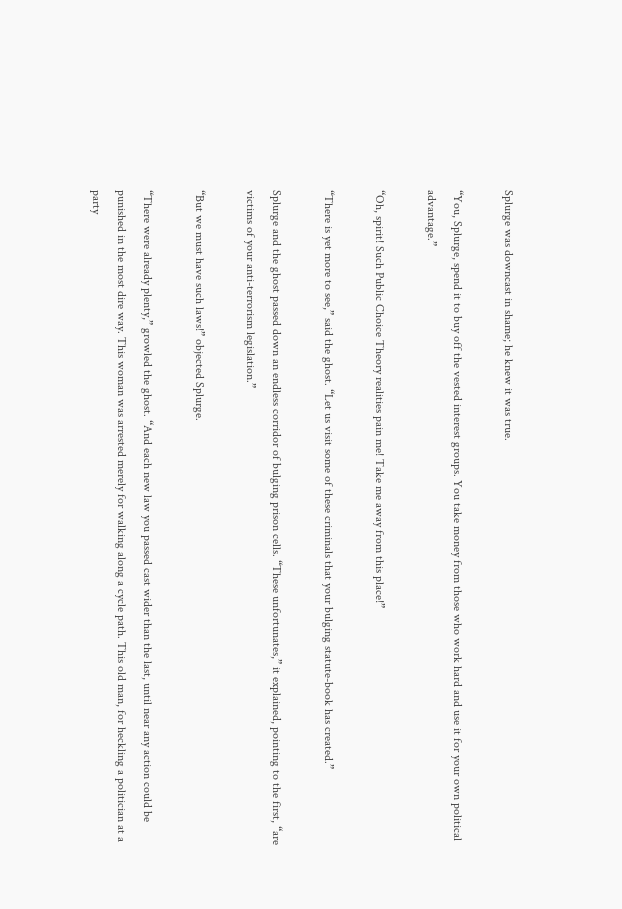Splurge was downcast in shame; he knew it was true.

“You, Splurge, spend it to buy off the vested interest groups. You take money from those who work hard and use it for your own political advantage.”

“Oh, spirit! Such Public Choice Theory realities pain me! Take me away from this place!”

“There is yet more to see,” said the ghost. “Let us visit some of these criminals that your bulging statute-book has created.”

Splurge and the ghost passed down an endless corridor of bulging prison cells. “These unfortunates,” it explained, pointing to the first, “are victims of your anti-terrorism legislation.”

“But we must have such laws!” objected Splurge.

“There were already plenty,” growled the ghost. “And each new law you passed cast wider than the last, until near any action could be punished in the most dire way. This woman was arrested merely for walking along a cycle path. This old man, for heckling a politician at a party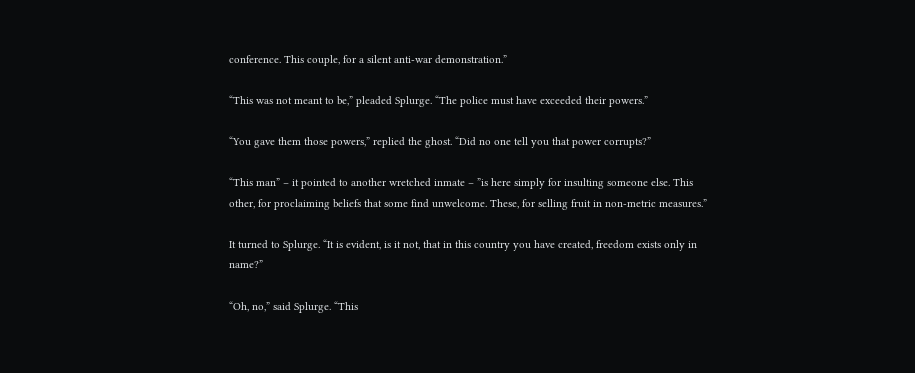conference. This couple, for a silent anti-war demonstration.”

“This was not meant to be,” pleaded Splurge. “The police must have exceeded their powers.”

“You gave them those powers,” replied the ghost. “Did no one tell you that power corrupts?”

“This man” – it pointed to another wretched inmate – ”is here simply for insulting someone else. This other, for proclaiming beliefs that some find unwelcome. These, for selling fruit in non-metric measures.”

It turned to Splurge. “It is evident, is it not, that in this country you have created, freedom exists only in name?”

“Oh, no,” said Splurge. “This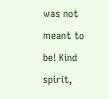was not meant to be! Kind spirit,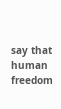say that human freedom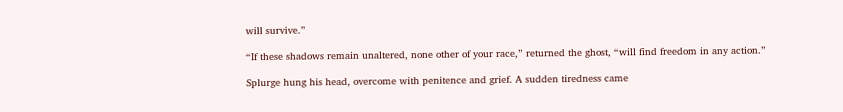will survive.”

“If these shadows remain unaltered, none other of your race,” returned the ghost, “will find freedom in any action.”

Splurge hung his head, overcome with penitence and grief. A sudden tiredness came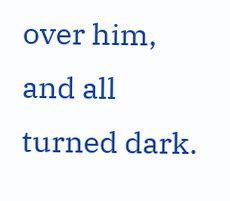over him, and all turned dark.